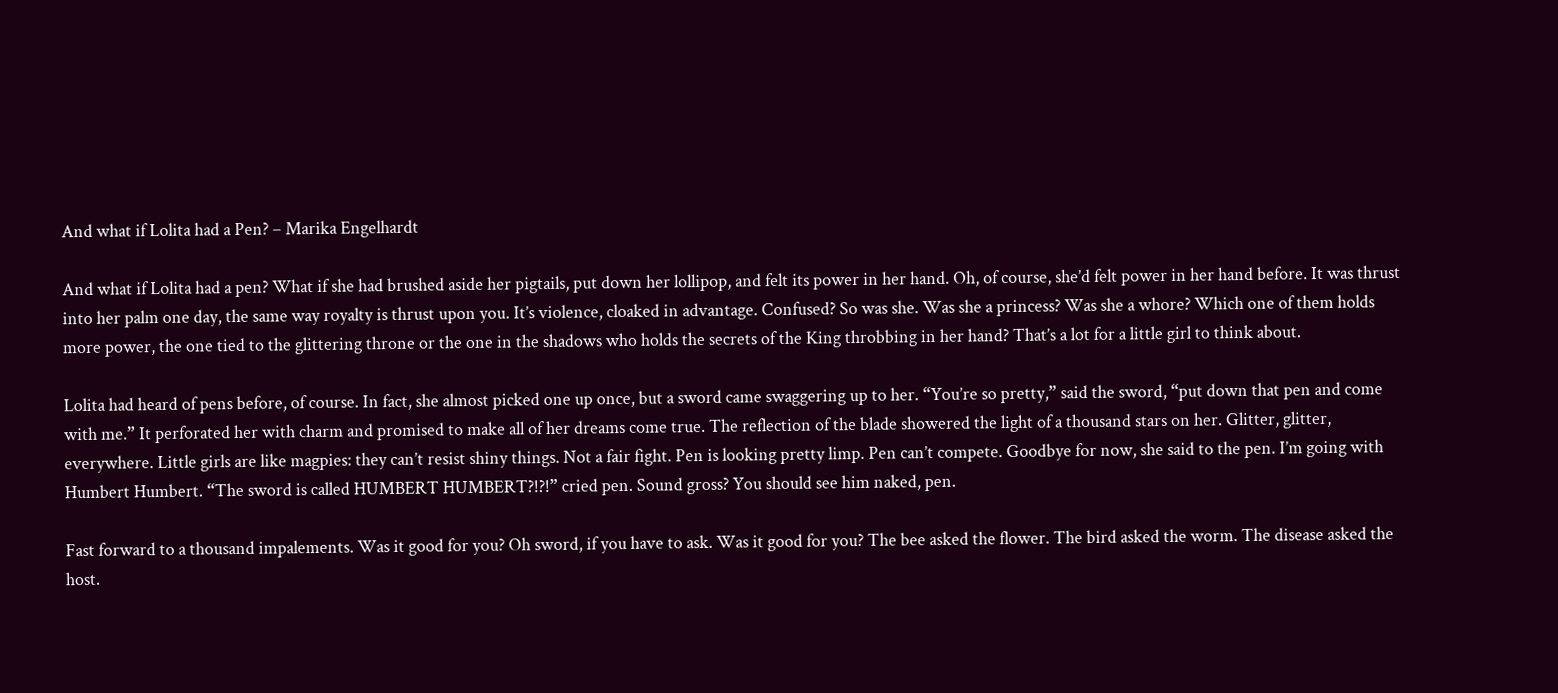And what if Lolita had a Pen? – Marika Engelhardt

And what if Lolita had a pen? What if she had brushed aside her pigtails, put down her lollipop, and felt its power in her hand. Oh, of course, she’d felt power in her hand before. It was thrust into her palm one day, the same way royalty is thrust upon you. It’s violence, cloaked in advantage. Confused? So was she. Was she a princess? Was she a whore? Which one of them holds more power, the one tied to the glittering throne or the one in the shadows who holds the secrets of the King throbbing in her hand? That’s a lot for a little girl to think about.

Lolita had heard of pens before, of course. In fact, she almost picked one up once, but a sword came swaggering up to her. “You’re so pretty,” said the sword, “put down that pen and come with me.” It perforated her with charm and promised to make all of her dreams come true. The reflection of the blade showered the light of a thousand stars on her. Glitter, glitter, everywhere. Little girls are like magpies: they can’t resist shiny things. Not a fair fight. Pen is looking pretty limp. Pen can’t compete. Goodbye for now, she said to the pen. I’m going with Humbert Humbert. “The sword is called HUMBERT HUMBERT?!?!” cried pen. Sound gross? You should see him naked, pen.

Fast forward to a thousand impalements. Was it good for you? Oh sword, if you have to ask. Was it good for you? The bee asked the flower. The bird asked the worm. The disease asked the host.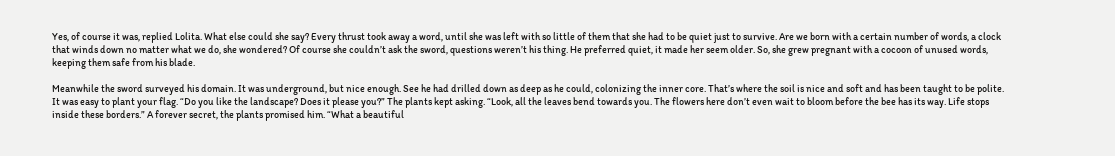Yes, of course it was, replied Lolita. What else could she say? Every thrust took away a word, until she was left with so little of them that she had to be quiet just to survive. Are we born with a certain number of words, a clock that winds down no matter what we do, she wondered? Of course she couldn’t ask the sword, questions weren’t his thing. He preferred quiet, it made her seem older. So, she grew pregnant with a cocoon of unused words, keeping them safe from his blade.

Meanwhile the sword surveyed his domain. It was underground, but nice enough. See he had drilled down as deep as he could, colonizing the inner core. That’s where the soil is nice and soft and has been taught to be polite. It was easy to plant your flag. “Do you like the landscape? Does it please you?” The plants kept asking. “Look, all the leaves bend towards you. The flowers here don’t even wait to bloom before the bee has its way. Life stops inside these borders.” A forever secret, the plants promised him. “What a beautiful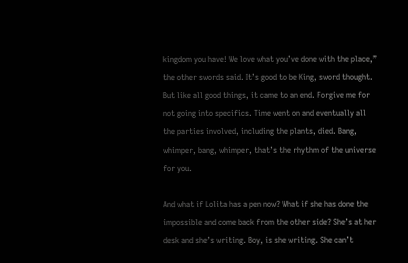kingdom you have! We love what you’ve done with the place,” the other swords said. It’s good to be King, sword thought. But like all good things, it came to an end. Forgive me for not going into specifics. Time went on and eventually all the parties involved, including the plants, died. Bang, whimper, bang, whimper, that’s the rhythm of the universe for you.

And what if Lolita has a pen now? What if she has done the impossible and come back from the other side? She’s at her desk and she’s writing. Boy, is she writing. She can’t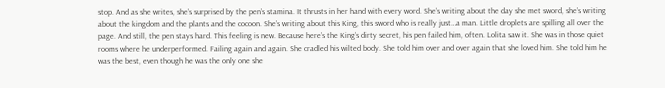stop. And as she writes, she’s surprised by the pen’s stamina. It thrusts in her hand with every word. She’s writing about the day she met sword, she’s writing about the kingdom and the plants and the cocoon. She’s writing about this King, this sword who is really just…a man. Little droplets are spilling all over the page. And still, the pen stays hard. This feeling is new. Because here’s the King’s dirty secret, his pen failed him, often. Lolita saw it. She was in those quiet rooms where he underperformed. Failing again and again. She cradled his wilted body. She told him over and over again that she loved him. She told him he was the best, even though he was the only one she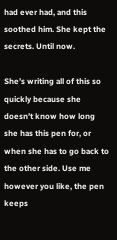had ever had, and this soothed him. She kept the secrets. Until now.

She’s writing all of this so quickly because she doesn’t know how long she has this pen for, or when she has to go back to the other side. Use me however you like, the pen keeps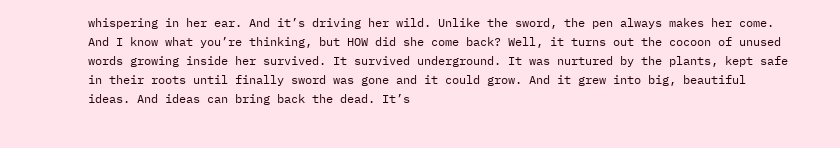whispering in her ear. And it’s driving her wild. Unlike the sword, the pen always makes her come. And I know what you’re thinking, but HOW did she come back? Well, it turns out the cocoon of unused words growing inside her survived. It survived underground. It was nurtured by the plants, kept safe in their roots until finally sword was gone and it could grow. And it grew into big, beautiful ideas. And ideas can bring back the dead. It’s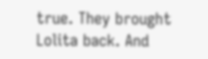true. They brought Lolita back. And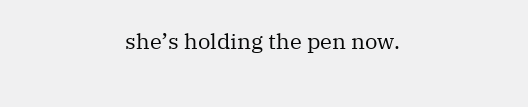she’s holding the pen now.